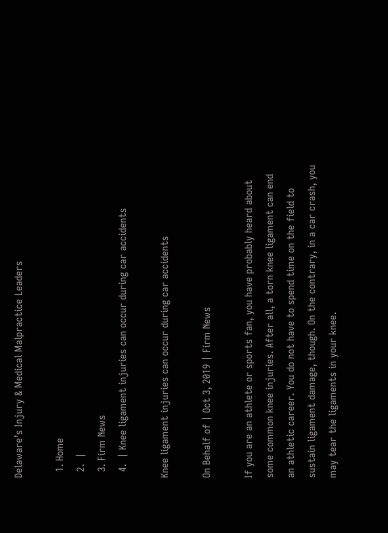Delaware’s Injury & Medical Malpractice Leaders

  1. Home
  2.  |
  3. Firm News
  4.  | Knee ligament injuries can occur during car accidents

Knee ligament injuries can occur during car accidents

On Behalf of | Oct 3, 2019 | Firm News

If you are an athlete or sports fan, you have probably heard about some common knee injuries. After all, a torn knee ligament can end an athletic career. You do not have to spend time on the field to sustain ligament damage, though. On the contrary, in a car crash, you may tear the ligaments in your knee.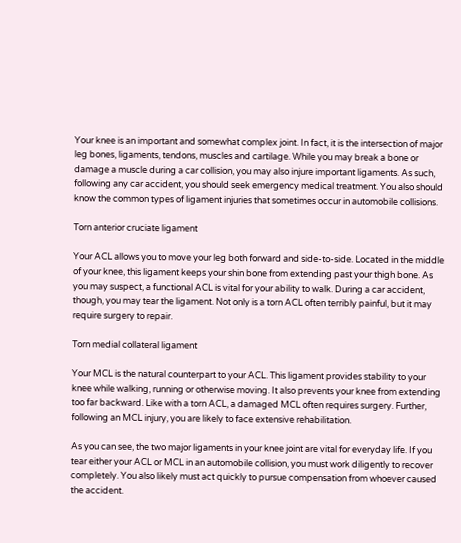Your knee is an important and somewhat complex joint. In fact, it is the intersection of major leg bones, ligaments, tendons, muscles and cartilage. While you may break a bone or damage a muscle during a car collision, you may also injure important ligaments. As such, following any car accident, you should seek emergency medical treatment. You also should know the common types of ligament injuries that sometimes occur in automobile collisions.

Torn anterior cruciate ligament

Your ACL allows you to move your leg both forward and side-to-side. Located in the middle of your knee, this ligament keeps your shin bone from extending past your thigh bone. As you may suspect, a functional ACL is vital for your ability to walk. During a car accident, though, you may tear the ligament. Not only is a torn ACL often terribly painful, but it may require surgery to repair.

Torn medial collateral ligament

Your MCL is the natural counterpart to your ACL. This ligament provides stability to your knee while walking, running or otherwise moving. It also prevents your knee from extending too far backward. Like with a torn ACL, a damaged MCL often requires surgery. Further, following an MCL injury, you are likely to face extensive rehabilitation.

As you can see, the two major ligaments in your knee joint are vital for everyday life. If you tear either your ACL or MCL in an automobile collision, you must work diligently to recover completely. You also likely must act quickly to pursue compensation from whoever caused the accident.